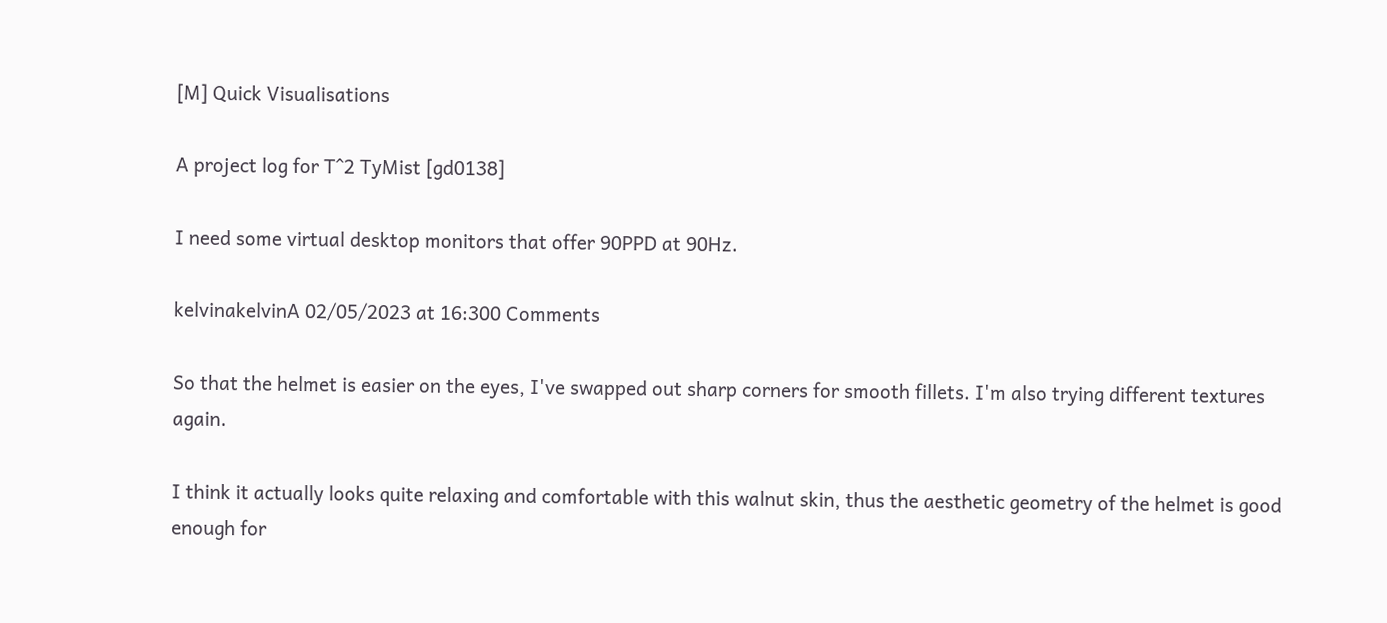[M] Quick Visualisations

A project log for T^2 TyMist [gd0138]

I need some virtual desktop monitors that offer 90PPD at 90Hz.

kelvinakelvinA 02/05/2023 at 16:300 Comments

So that the helmet is easier on the eyes, I've swapped out sharp corners for smooth fillets. I'm also trying different textures again.

I think it actually looks quite relaxing and comfortable with this walnut skin, thus the aesthetic geometry of the helmet is good enough for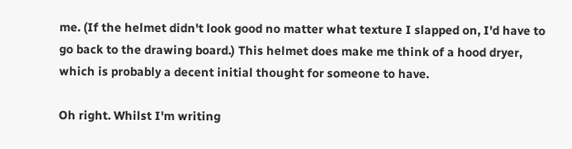me. (If the helmet didn't look good no matter what texture I slapped on, I'd have to go back to the drawing board.) This helmet does make me think of a hood dryer, which is probably a decent initial thought for someone to have.

Oh right. Whilst I'm writing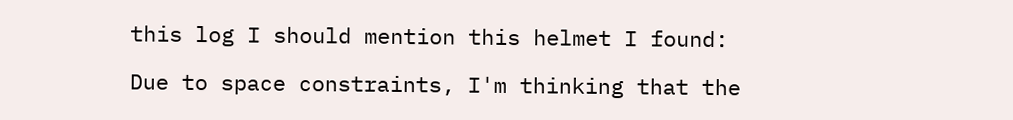this log I should mention this helmet I found:

Due to space constraints, I'm thinking that the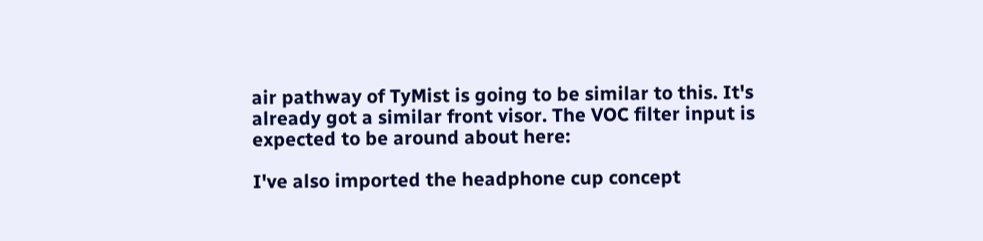air pathway of TyMist is going to be similar to this. It's already got a similar front visor. The VOC filter input is expected to be around about here:

I've also imported the headphone cup concept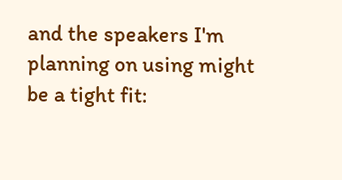and the speakers I'm planning on using might be a tight fit: